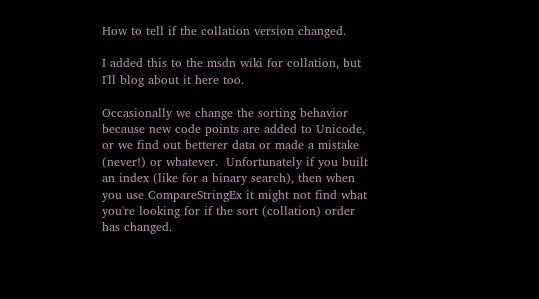How to tell if the collation version changed.

I added this to the msdn wiki for collation, but I'll blog about it here too.

Occasionally we change the sorting behavior because new code points are added to Unicode, or we find out betterer data or made a mistake (never!) or whatever.  Unfortunately if you built an index (like for a binary search), then when you use CompareStringEx it might not find what you're looking for if the sort (collation) order has changed.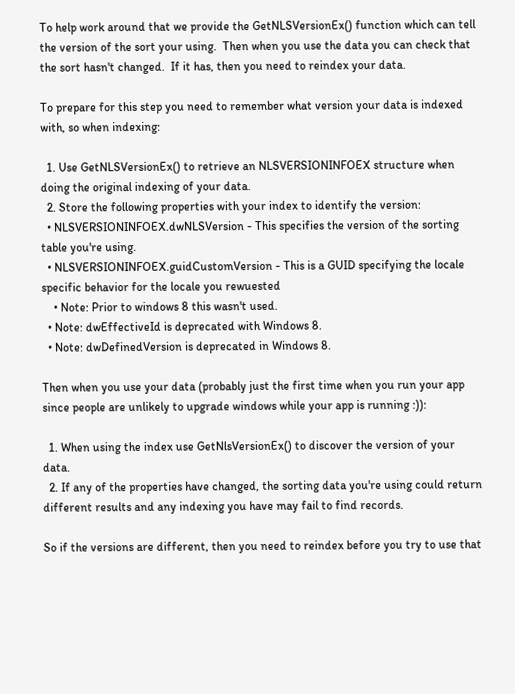To help work around that we provide the GetNLSVersionEx() function which can tell the version of the sort your using.  Then when you use the data you can check that the sort hasn't changed.  If it has, then you need to reindex your data.

To prepare for this step you need to remember what version your data is indexed with, so when indexing:

  1. Use GetNLSVersionEx() to retrieve an NLSVERSIONINFOEX structure when doing the original indexing of your data.
  2. Store the following properties with your index to identify the version:
  • NLSVERSIONINFOEX.dwNLSVersion - This specifies the version of the sorting table you're using.
  • NLSVERSIONINFOEX.guidCustomVersion - This is a GUID specifying the locale specific behavior for the locale you rewuested
    • Note: Prior to windows 8 this wasn't used.
  • Note: dwEffectiveId is deprecated with Windows 8.
  • Note: dwDefinedVersion is deprecated in Windows 8.

Then when you use your data (probably just the first time when you run your app since people are unlikely to upgrade windows while your app is running :)):

  1. When using the index use GetNlsVersionEx() to discover the version of your data.
  2. If any of the properties have changed, the sorting data you're using could return different results and any indexing you have may fail to find records.

So if the versions are different, then you need to reindex before you try to use that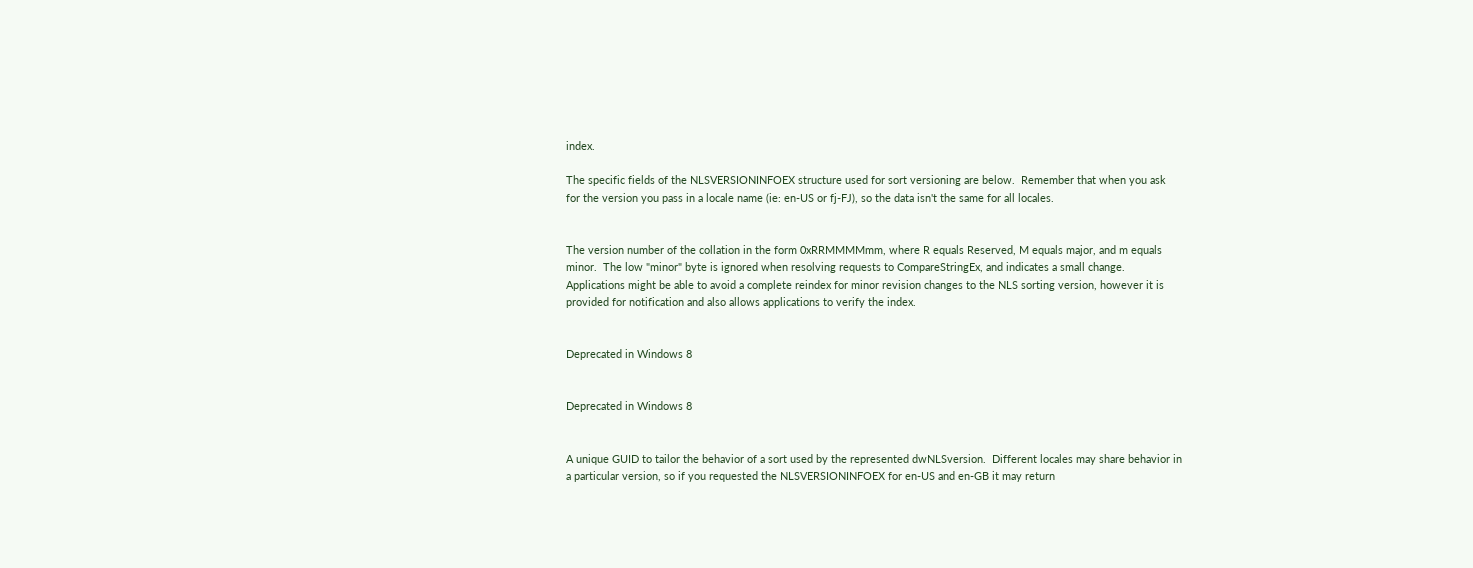index.

The specific fields of the NLSVERSIONINFOEX structure used for sort versioning are below.  Remember that when you ask for the version you pass in a locale name (ie: en-US or fj-FJ), so the data isn't the same for all locales.


The version number of the collation in the form 0xRRMMMMmm, where R equals Reserved, M equals major, and m equals minor.  The low "minor" byte is ignored when resolving requests to CompareStringEx, and indicates a small change.  Applications might be able to avoid a complete reindex for minor revision changes to the NLS sorting version, however it is provided for notification and also allows applications to verify the index.


Deprecated in Windows 8


Deprecated in Windows 8


A unique GUID to tailor the behavior of a sort used by the represented dwNLSversion.  Different locales may share behavior in a particular version, so if you requested the NLSVERSIONINFOEX for en-US and en-GB it may return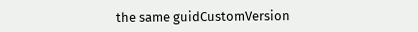the same guidCustomVersion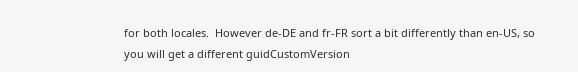for both locales.  However de-DE and fr-FR sort a bit differently than en-US, so you will get a different guidCustomVersion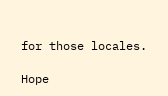for those locales.

Hope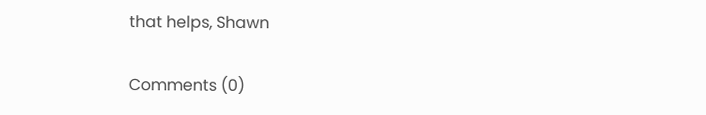that helps, Shawn

Comments (0)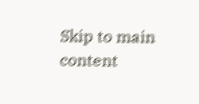Skip to main content